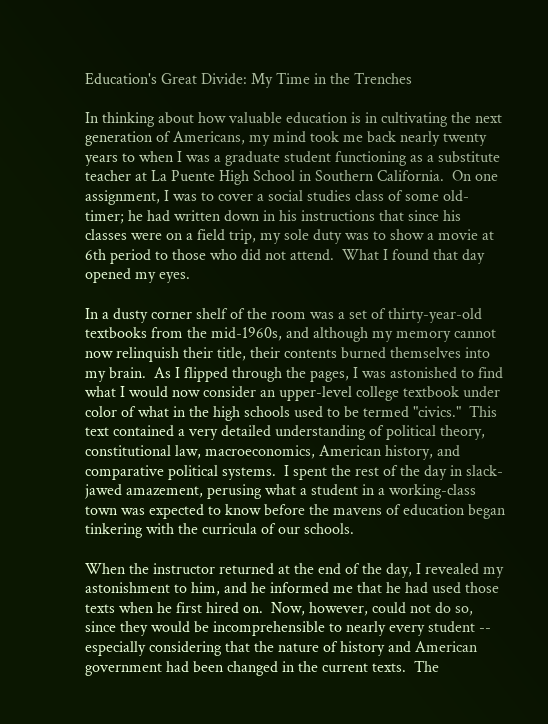Education's Great Divide: My Time in the Trenches

In thinking about how valuable education is in cultivating the next generation of Americans, my mind took me back nearly twenty years to when I was a graduate student functioning as a substitute teacher at La Puente High School in Southern California.  On one assignment, I was to cover a social studies class of some old-timer; he had written down in his instructions that since his classes were on a field trip, my sole duty was to show a movie at 6th period to those who did not attend.  What I found that day opened my eyes.

In a dusty corner shelf of the room was a set of thirty-year-old textbooks from the mid-1960s, and although my memory cannot now relinquish their title, their contents burned themselves into my brain.  As I flipped through the pages, I was astonished to find what I would now consider an upper-level college textbook under color of what in the high schools used to be termed "civics."  This text contained a very detailed understanding of political theory, constitutional law, macroeconomics, American history, and comparative political systems.  I spent the rest of the day in slack-jawed amazement, perusing what a student in a working-class town was expected to know before the mavens of education began tinkering with the curricula of our schools.

When the instructor returned at the end of the day, I revealed my astonishment to him, and he informed me that he had used those texts when he first hired on.  Now, however, could not do so, since they would be incomprehensible to nearly every student -- especially considering that the nature of history and American government had been changed in the current texts.  The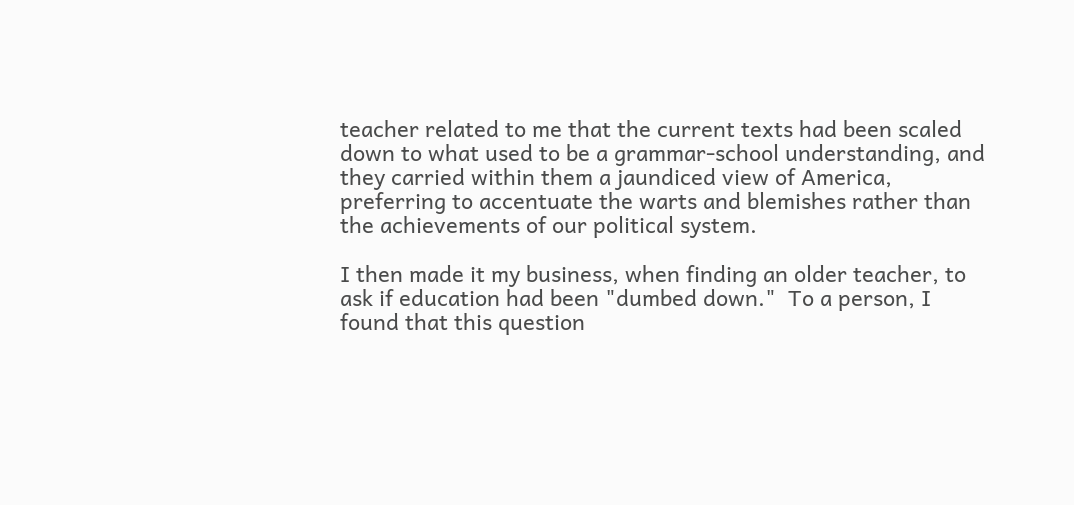teacher related to me that the current texts had been scaled down to what used to be a grammar-school understanding, and they carried within them a jaundiced view of America, preferring to accentuate the warts and blemishes rather than the achievements of our political system.

I then made it my business, when finding an older teacher, to ask if education had been "dumbed down."  To a person, I found that this question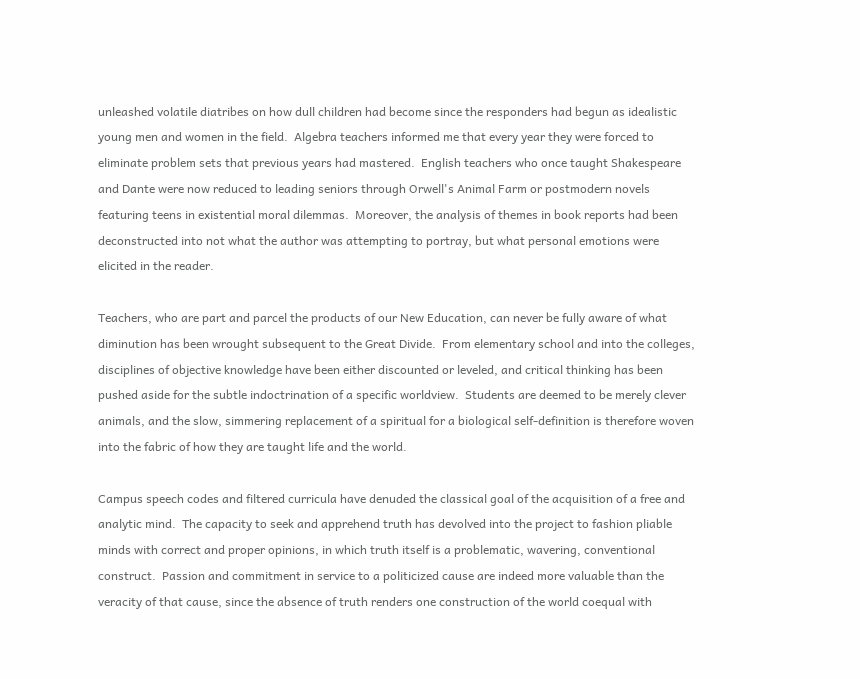unleashed volatile diatribes on how dull children had become since the responders had begun as idealistic young men and women in the field.  Algebra teachers informed me that every year they were forced to eliminate problem sets that previous years had mastered.  English teachers who once taught Shakespeare and Dante were now reduced to leading seniors through Orwell's Animal Farm or postmodern novels featuring teens in existential moral dilemmas.  Moreover, the analysis of themes in book reports had been deconstructed into not what the author was attempting to portray, but what personal emotions were elicited in the reader.

Teachers, who are part and parcel the products of our New Education, can never be fully aware of what diminution has been wrought subsequent to the Great Divide.  From elementary school and into the colleges, disciplines of objective knowledge have been either discounted or leveled, and critical thinking has been pushed aside for the subtle indoctrination of a specific worldview.  Students are deemed to be merely clever animals, and the slow, simmering replacement of a spiritual for a biological self-definition is therefore woven into the fabric of how they are taught life and the world.

Campus speech codes and filtered curricula have denuded the classical goal of the acquisition of a free and analytic mind.  The capacity to seek and apprehend truth has devolved into the project to fashion pliable minds with correct and proper opinions, in which truth itself is a problematic, wavering, conventional construct.  Passion and commitment in service to a politicized cause are indeed more valuable than the veracity of that cause, since the absence of truth renders one construction of the world coequal with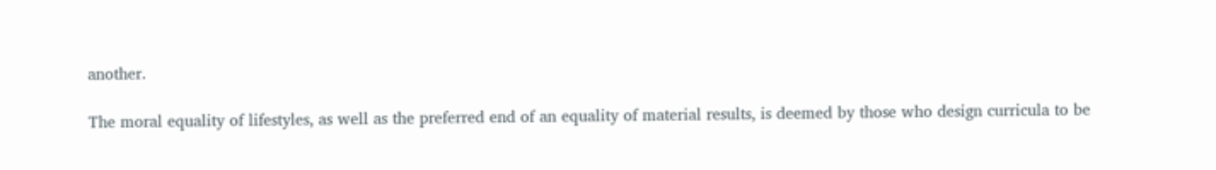another.

The moral equality of lifestyles, as well as the preferred end of an equality of material results, is deemed by those who design curricula to be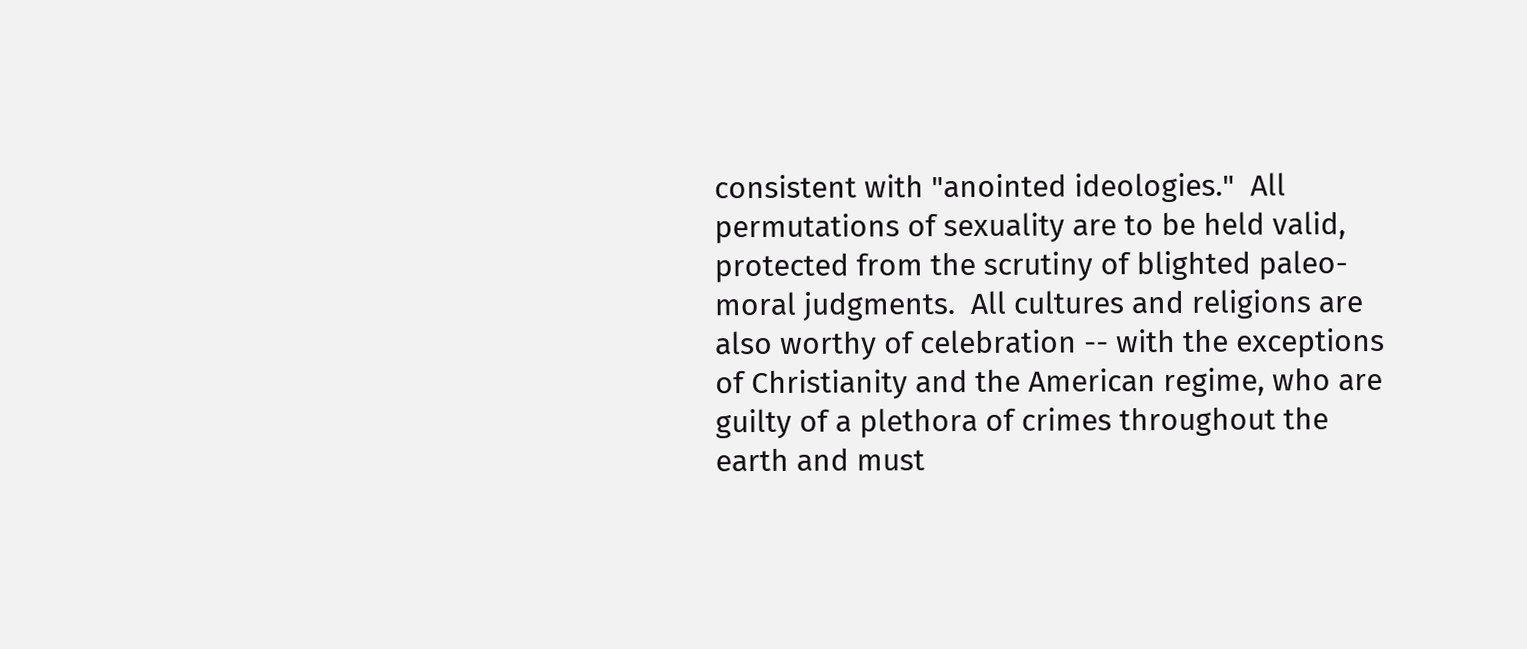consistent with "anointed ideologies."  All permutations of sexuality are to be held valid, protected from the scrutiny of blighted paleo-moral judgments.  All cultures and religions are also worthy of celebration -- with the exceptions of Christianity and the American regime, who are guilty of a plethora of crimes throughout the earth and must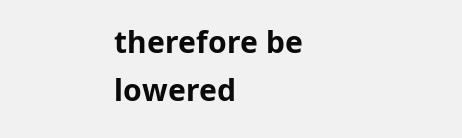therefore be lowered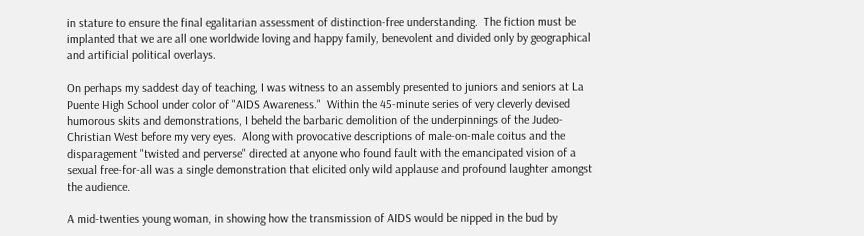in stature to ensure the final egalitarian assessment of distinction-free understanding.  The fiction must be implanted that we are all one worldwide loving and happy family, benevolent and divided only by geographical and artificial political overlays.

On perhaps my saddest day of teaching, I was witness to an assembly presented to juniors and seniors at La Puente High School under color of "AIDS Awareness."  Within the 45-minute series of very cleverly devised humorous skits and demonstrations, I beheld the barbaric demolition of the underpinnings of the Judeo-Christian West before my very eyes.  Along with provocative descriptions of male-on-male coitus and the disparagement "twisted and perverse" directed at anyone who found fault with the emancipated vision of a sexual free-for-all was a single demonstration that elicited only wild applause and profound laughter amongst the audience.

A mid-twenties young woman, in showing how the transmission of AIDS would be nipped in the bud by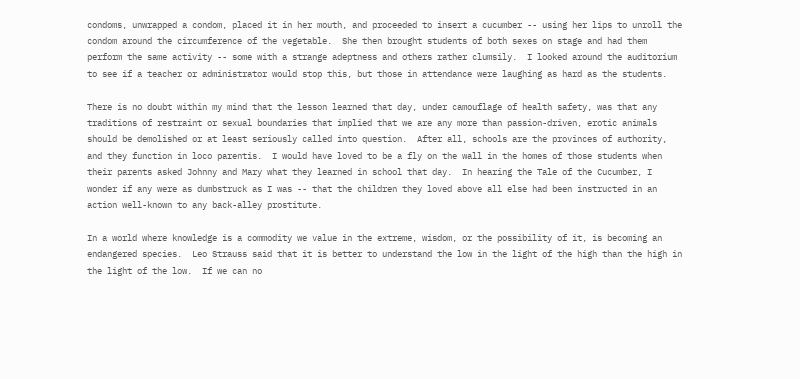condoms, unwrapped a condom, placed it in her mouth, and proceeded to insert a cucumber -- using her lips to unroll the condom around the circumference of the vegetable.  She then brought students of both sexes on stage and had them perform the same activity -- some with a strange adeptness and others rather clumsily.  I looked around the auditorium to see if a teacher or administrator would stop this, but those in attendance were laughing as hard as the students.

There is no doubt within my mind that the lesson learned that day, under camouflage of health safety, was that any traditions of restraint or sexual boundaries that implied that we are any more than passion-driven, erotic animals should be demolished or at least seriously called into question.  After all, schools are the provinces of authority, and they function in loco parentis.  I would have loved to be a fly on the wall in the homes of those students when their parents asked Johnny and Mary what they learned in school that day.  In hearing the Tale of the Cucumber, I wonder if any were as dumbstruck as I was -- that the children they loved above all else had been instructed in an action well-known to any back-alley prostitute.

In a world where knowledge is a commodity we value in the extreme, wisdom, or the possibility of it, is becoming an endangered species.  Leo Strauss said that it is better to understand the low in the light of the high than the high in the light of the low.  If we can no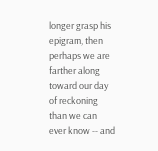longer grasp his epigram, then perhaps we are farther along toward our day of reckoning than we can ever know -- and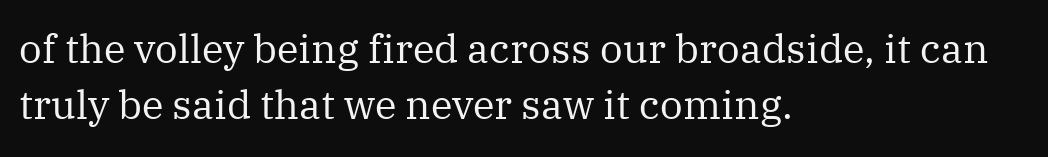of the volley being fired across our broadside, it can truly be said that we never saw it coming.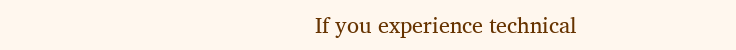If you experience technical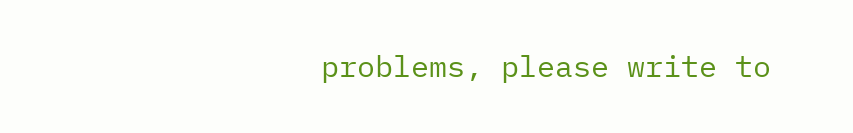problems, please write to